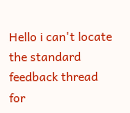Hello i can't locate the standard feedback thread for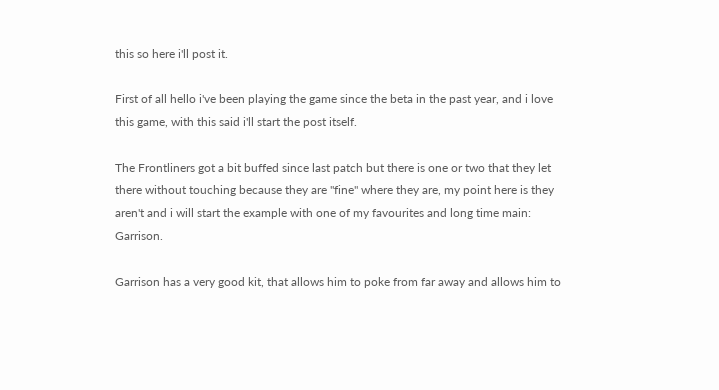this so here i'll post it.

First of all hello i've been playing the game since the beta in the past year, and i love this game, with this said i'll start the post itself.

The Frontliners got a bit buffed since last patch but there is one or two that they let there without touching because they are "fine" where they are, my point here is they aren't and i will start the example with one of my favourites and long time main: Garrison.

Garrison has a very good kit, that allows him to poke from far away and allows him to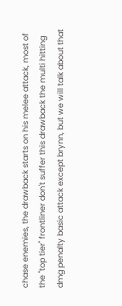chase enemies, the drawback starts on his melee attack, most of the "top tier" frontliner don't suffer this drawback the multi hitting dmg penalty basic attack except brynn, but we will talk about that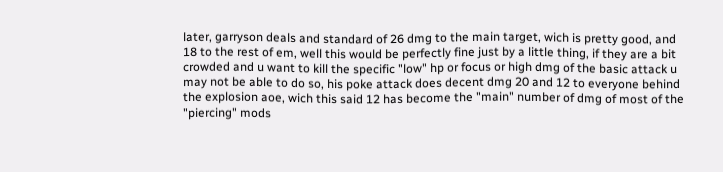later, garryson deals and standard of 26 dmg to the main target, wich is pretty good, and 18 to the rest of em, well this would be perfectly fine just by a little thing, if they are a bit crowded and u want to kill the specific "low" hp or focus or high dmg of the basic attack u may not be able to do so, his poke attack does decent dmg 20 and 12 to everyone behind the explosion aoe, wich this said 12 has become the "main" number of dmg of most of the "piercing" mods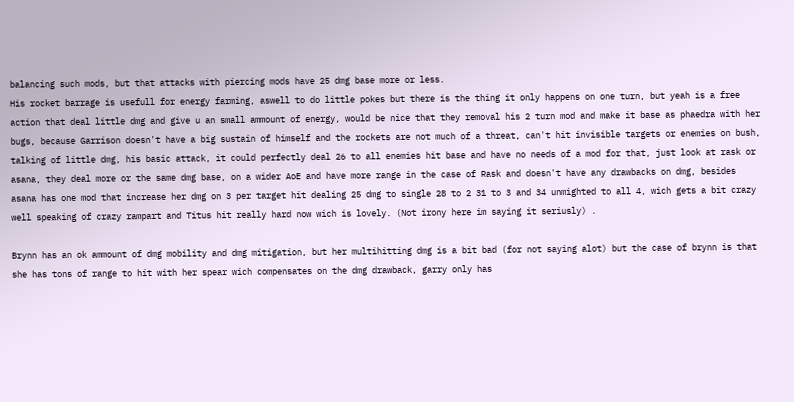balancing such mods, but that attacks with piercing mods have 25 dmg base more or less.
His rocket barrage is usefull for energy farming, aswell to do little pokes but there is the thing it only happens on one turn, but yeah is a free action that deal little dmg and give u an small ammount of energy, would be nice that they removal his 2 turn mod and make it base as phaedra with her bugs, because Garrison doesn't have a big sustain of himself and the rockets are not much of a threat, can't hit invisible targets or enemies on bush, talking of little dmg, his basic attack, it could perfectly deal 26 to all enemies hit base and have no needs of a mod for that, just look at rask or asana, they deal more or the same dmg base, on a wider AoE and have more range in the case of Rask and doesn't have any drawbacks on dmg, besides asana has one mod that increase her dmg on 3 per target hit dealing 25 dmg to single 28 to 2 31 to 3 and 34 unmighted to all 4, wich gets a bit crazy well speaking of crazy rampart and Titus hit really hard now wich is lovely. (Not irony here im saying it seriusly) .

Brynn has an ok ammount of dmg mobility and dmg mitigation, but her multihitting dmg is a bit bad (for not saying alot) but the case of brynn is that she has tons of range to hit with her spear wich compensates on the dmg drawback, garry only has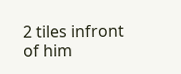2 tiles infront of him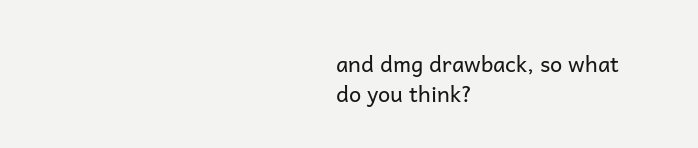and dmg drawback, so what do you think?